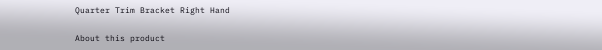Quarter Trim Bracket Right Hand

About this product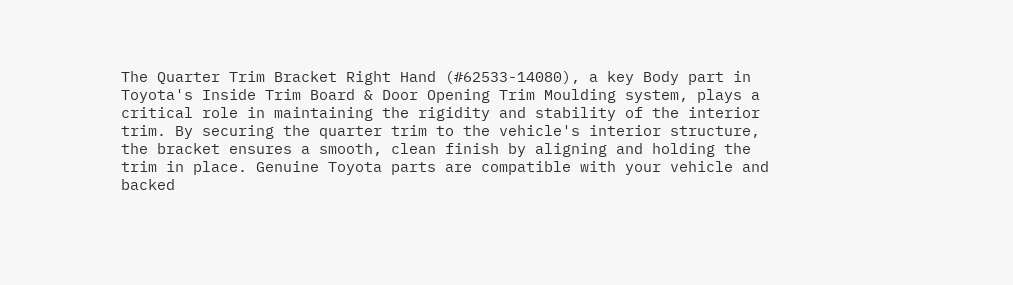The Quarter Trim Bracket Right Hand (#62533-14080), a key Body part in Toyota's Inside Trim Board & Door Opening Trim Moulding system, plays a critical role in maintaining the rigidity and stability of the interior trim. By securing the quarter trim to the vehicle's interior structure, the bracket ensures a smooth, clean finish by aligning and holding the trim in place. Genuine Toyota parts are compatible with your vehicle and backed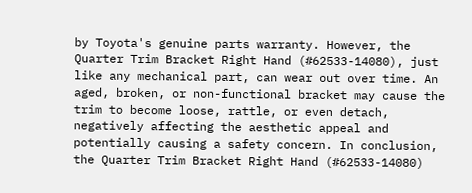by Toyota's genuine parts warranty. However, the Quarter Trim Bracket Right Hand (#62533-14080), just like any mechanical part, can wear out over time. An aged, broken, or non-functional bracket may cause the trim to become loose, rattle, or even detach, negatively affecting the aesthetic appeal and potentially causing a safety concern. In conclusion, the Quarter Trim Bracket Right Hand (#62533-14080)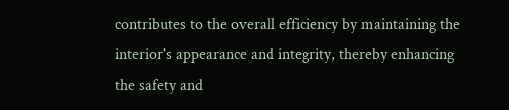contributes to the overall efficiency by maintaining the interior's appearance and integrity, thereby enhancing the safety and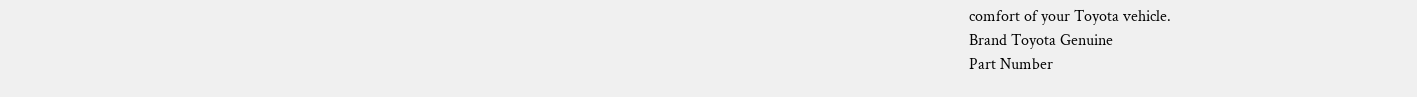comfort of your Toyota vehicle.
Brand Toyota Genuine
Part Number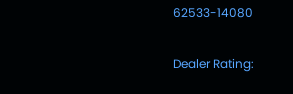62533-14080

Dealer Rating: